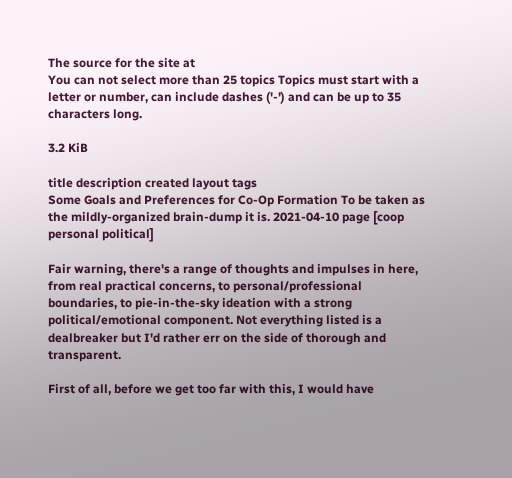The source for the site at
You can not select more than 25 topics Topics must start with a letter or number, can include dashes ('-') and can be up to 35 characters long.

3.2 KiB

title description created layout tags
Some Goals and Preferences for Co-Op Formation To be taken as the mildly-organized brain-dump it is. 2021-04-10 page [coop personal political]

Fair warning, there's a range of thoughts and impulses in here, from real practical concerns, to personal/professional boundaries, to pie-in-the-sky ideation with a strong political/emotional component. Not everything listed is a dealbreaker but I'd rather err on the side of thorough and transparent.

First of all, before we get too far with this, I would have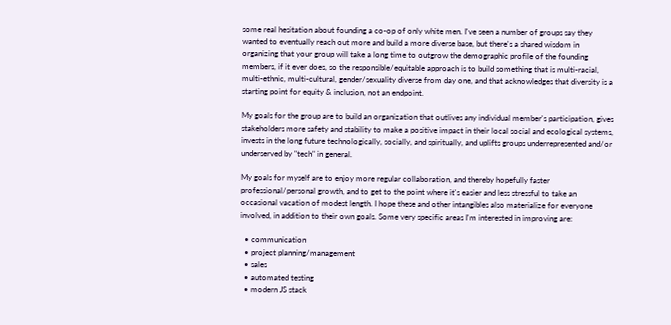some real hesitation about founding a co-op of only white men. I've seen a number of groups say they wanted to eventually reach out more and build a more diverse base, but there's a shared wisdom in organizing that your group will take a long time to outgrow the demographic profile of the founding members, if it ever does, so the responsible/equitable approach is to build something that is multi-racial, multi-ethnic, multi-cultural, gender/sexuality diverse from day one, and that acknowledges that diversity is a starting point for equity & inclusion, not an endpoint.

My goals for the group are to build an organization that outlives any individual member's participation, gives stakeholders more safety and stability to make a positive impact in their local social and ecological systems, invests in the long future technologically, socially, and spiritually, and uplifts groups underrepresented and/or underserved by "tech" in general.

My goals for myself are to enjoy more regular collaboration, and thereby hopefully faster professional/personal growth, and to get to the point where it's easier and less stressful to take an occasional vacation of modest length. I hope these and other intangibles also materialize for everyone involved, in addition to their own goals. Some very specific areas I'm interested in improving are:

  • communication
  • project planning/management
  • sales
  • automated testing
  • modern JS stack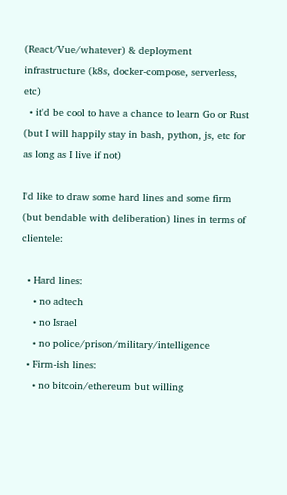(React/Vue/whatever) & deployment infrastructure (k8s, docker-compose, serverless, etc)
  • it'd be cool to have a chance to learn Go or Rust (but I will happily stay in bash, python, js, etc for as long as I live if not)

I'd like to draw some hard lines and some firm (but bendable with deliberation) lines in terms of clientele:

  • Hard lines:
    • no adtech
    • no Israel
    • no police/prison/military/intelligence
  • Firm-ish lines:
    • no bitcoin/ethereum but willing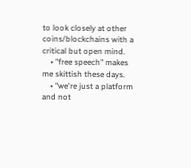to look closely at other coins/blockchains with a critical but open mind.
    • "free speech" makes me skittish these days.
    • "we're just a platform and not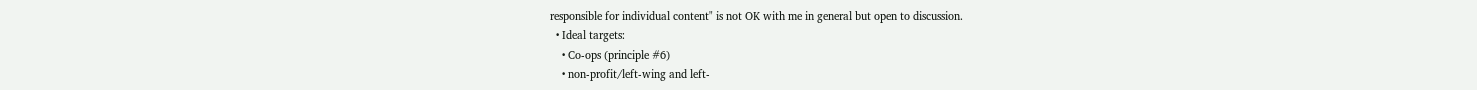responsible for individual content" is not OK with me in general but open to discussion.
  • Ideal targets:
    • Co-ops (principle #6)
    • non-profit/left-wing and left-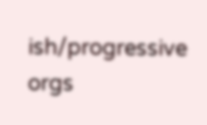ish/progressive orgs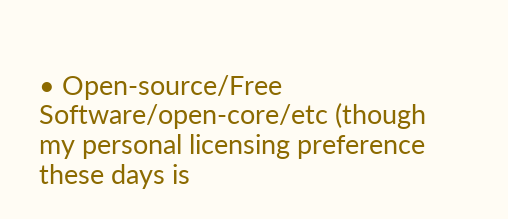• Open-source/Free Software/open-core/etc (though my personal licensing preference these days is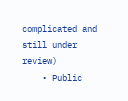complicated and still under review)
    • Public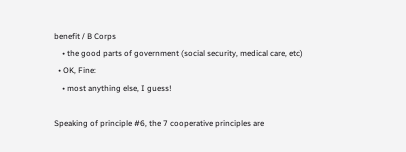benefit / B Corps
    • the good parts of government (social security, medical care, etc)
  • OK, Fine:
    • most anything else, I guess!

Speaking of principle #6, the 7 cooperative principles are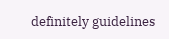definitely guidelines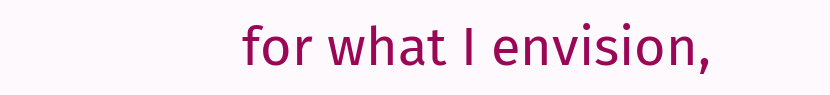for what I envision,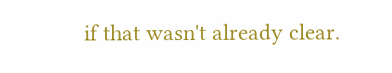if that wasn't already clear.